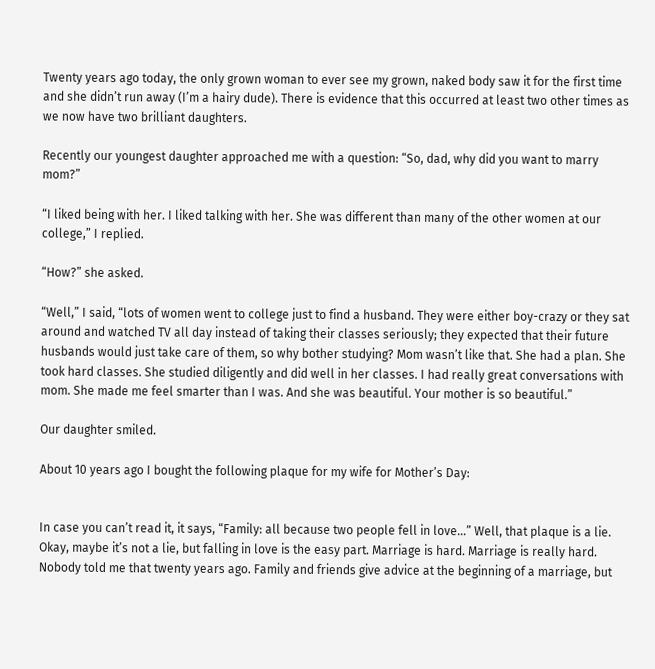Twenty years ago today, the only grown woman to ever see my grown, naked body saw it for the first time and she didn’t run away (I’m a hairy dude). There is evidence that this occurred at least two other times as we now have two brilliant daughters.

Recently our youngest daughter approached me with a question: “So, dad, why did you want to marry mom?”

“I liked being with her. I liked talking with her. She was different than many of the other women at our college,” I replied.

“How?” she asked.

“Well,” I said, “lots of women went to college just to find a husband. They were either boy-crazy or they sat around and watched TV all day instead of taking their classes seriously; they expected that their future husbands would just take care of them, so why bother studying? Mom wasn’t like that. She had a plan. She took hard classes. She studied diligently and did well in her classes. I had really great conversations with mom. She made me feel smarter than I was. And she was beautiful. Your mother is so beautiful.”

Our daughter smiled.

About 10 years ago I bought the following plaque for my wife for Mother’s Day:


In case you can’t read it, it says, “Family: all because two people fell in love…” Well, that plaque is a lie. Okay, maybe it’s not a lie, but falling in love is the easy part. Marriage is hard. Marriage is really hard. Nobody told me that twenty years ago. Family and friends give advice at the beginning of a marriage, but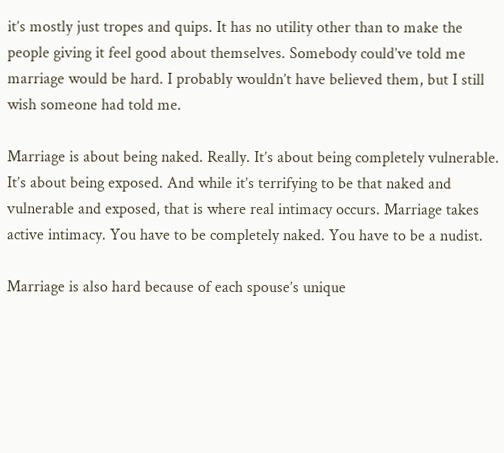it’s mostly just tropes and quips. It has no utility other than to make the people giving it feel good about themselves. Somebody could’ve told me marriage would be hard. I probably wouldn’t have believed them, but I still wish someone had told me.

Marriage is about being naked. Really. It’s about being completely vulnerable. It’s about being exposed. And while it’s terrifying to be that naked and vulnerable and exposed, that is where real intimacy occurs. Marriage takes active intimacy. You have to be completely naked. You have to be a nudist.

Marriage is also hard because of each spouse’s unique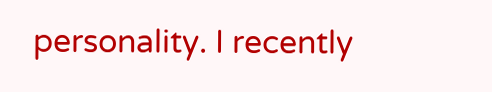personality. I recently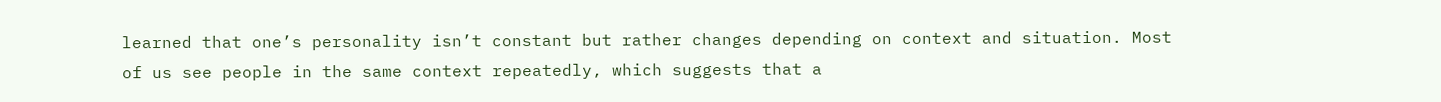learned that one’s personality isn’t constant but rather changes depending on context and situation. Most of us see people in the same context repeatedly, which suggests that a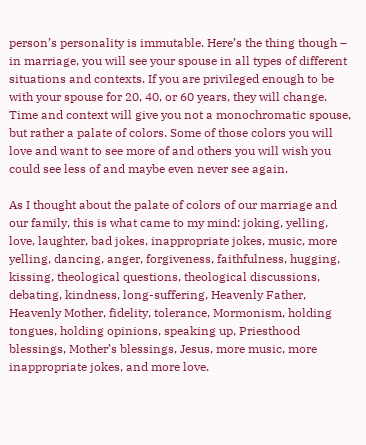person’s personality is immutable. Here’s the thing though – in marriage, you will see your spouse in all types of different situations and contexts. If you are privileged enough to be with your spouse for 20, 40, or 60 years, they will change. Time and context will give you not a monochromatic spouse, but rather a palate of colors. Some of those colors you will love and want to see more of and others you will wish you could see less of and maybe even never see again.

As I thought about the palate of colors of our marriage and our family, this is what came to my mind: joking, yelling, love, laughter, bad jokes, inappropriate jokes, music, more yelling, dancing, anger, forgiveness, faithfulness, hugging, kissing, theological questions, theological discussions, debating, kindness, long-suffering, Heavenly Father, Heavenly Mother, fidelity, tolerance, Mormonism, holding tongues, holding opinions, speaking up, Priesthood blessings, Mother’s blessings, Jesus, more music, more inappropriate jokes, and more love.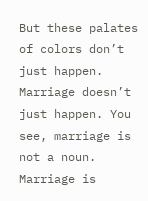But these palates of colors don’t just happen. Marriage doesn’t just happen. You see, marriage is not a noun. Marriage is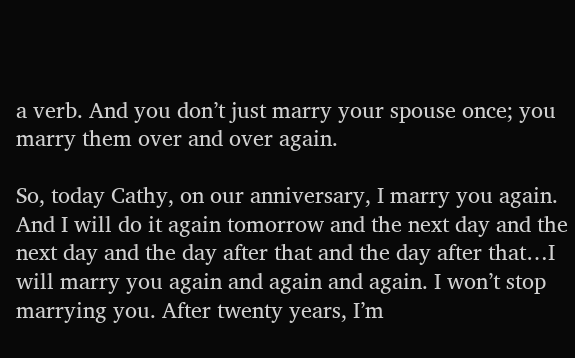a verb. And you don’t just marry your spouse once; you marry them over and over again.

So, today Cathy, on our anniversary, I marry you again. And I will do it again tomorrow and the next day and the next day and the day after that and the day after that…I will marry you again and again and again. I won’t stop marrying you. After twenty years, I’m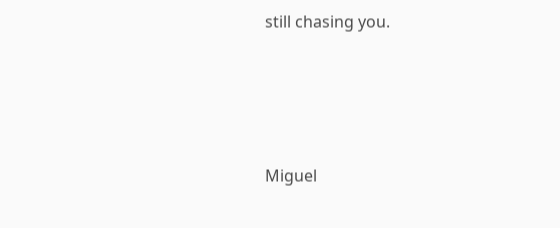still chasing you.




Miguel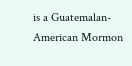is a Guatemalan-American Mormon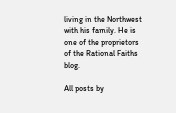living in the Northwest with his family. He is one of the proprietors of the Rational Faiths blog.

All posts by